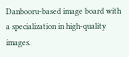Danbooru-based image board with a specialization in high-quality images.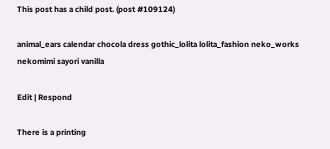This post has a child post. (post #109124)

animal_ears calendar chocola dress gothic_lolita lolita_fashion neko_works nekomimi sayori vanilla

Edit | Respond

There is a printing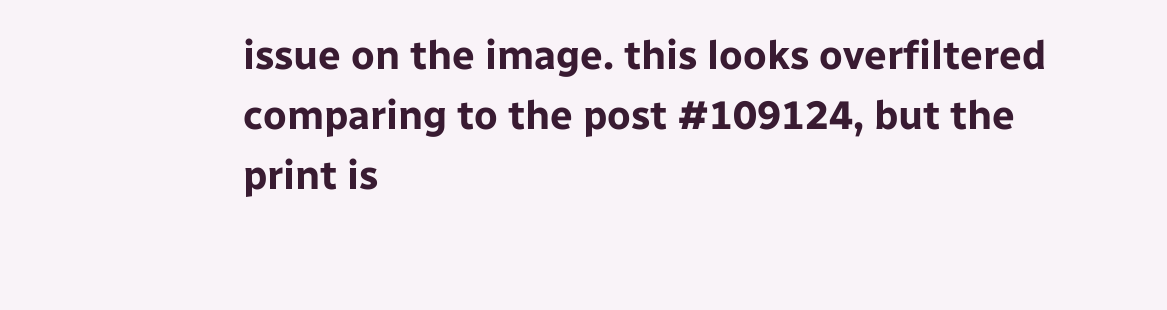issue on the image. this looks overfiltered comparing to the post #109124, but the print is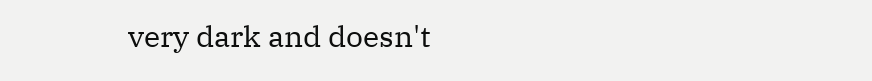very dark and doesn't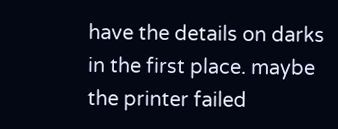have the details on darks in the first place. maybe the printer failed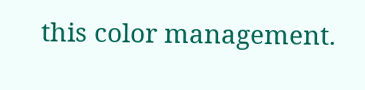this color management.